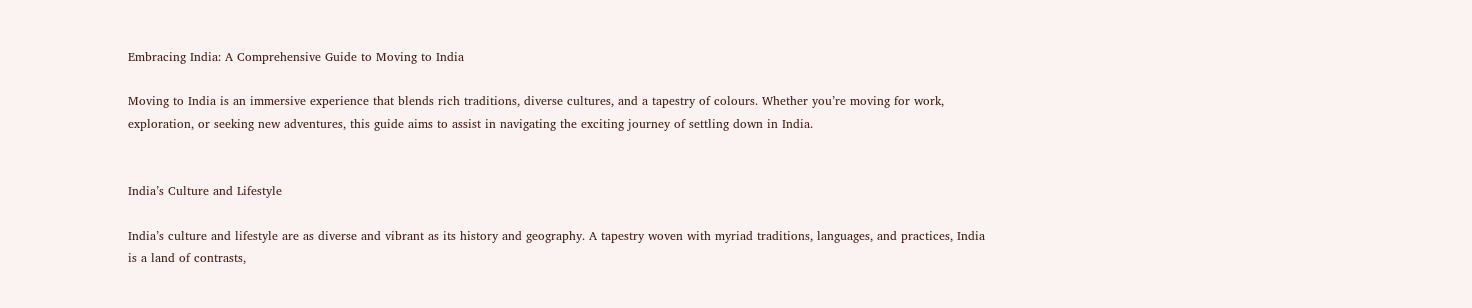Embracing India: A Comprehensive Guide to Moving to India

Moving to India is an immersive experience that blends rich traditions, diverse cultures, and a tapestry of colours. Whether you’re moving for work, exploration, or seeking new adventures, this guide aims to assist in navigating the exciting journey of settling down in India.


India’s Culture and Lifestyle

India’s culture and lifestyle are as diverse and vibrant as its history and geography. A tapestry woven with myriad traditions, languages, and practices, India is a land of contrasts,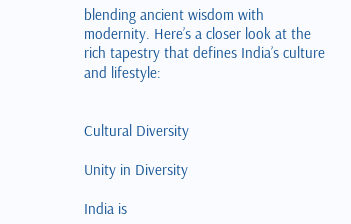blending ancient wisdom with modernity. Here’s a closer look at the rich tapestry that defines India’s culture and lifestyle:


Cultural Diversity

Unity in Diversity

India is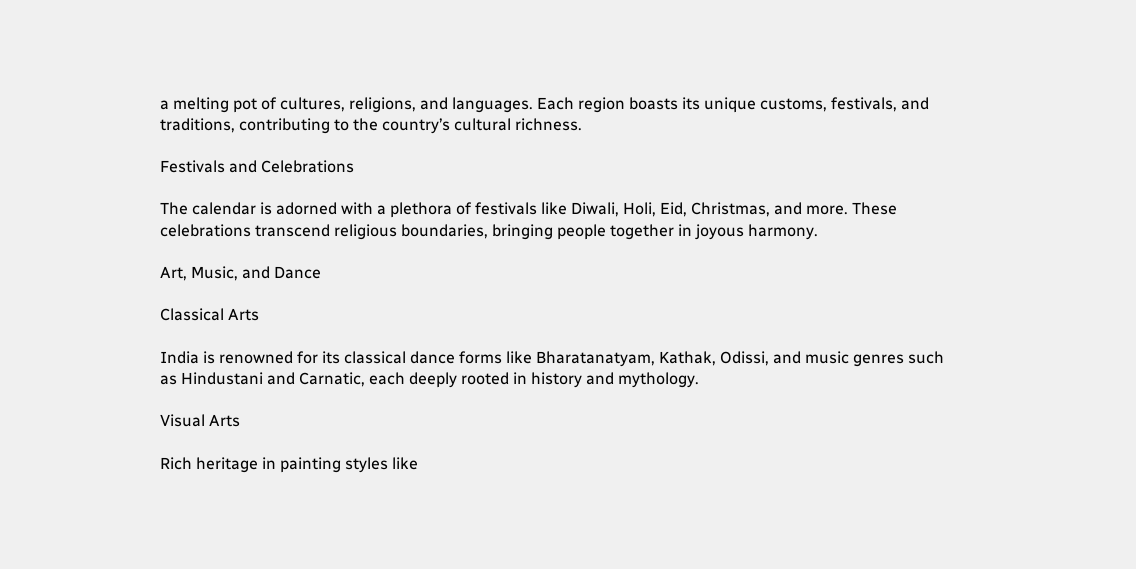a melting pot of cultures, religions, and languages. Each region boasts its unique customs, festivals, and traditions, contributing to the country’s cultural richness.

Festivals and Celebrations

The calendar is adorned with a plethora of festivals like Diwali, Holi, Eid, Christmas, and more. These celebrations transcend religious boundaries, bringing people together in joyous harmony.

Art, Music, and Dance

Classical Arts

India is renowned for its classical dance forms like Bharatanatyam, Kathak, Odissi, and music genres such as Hindustani and Carnatic, each deeply rooted in history and mythology.

Visual Arts

Rich heritage in painting styles like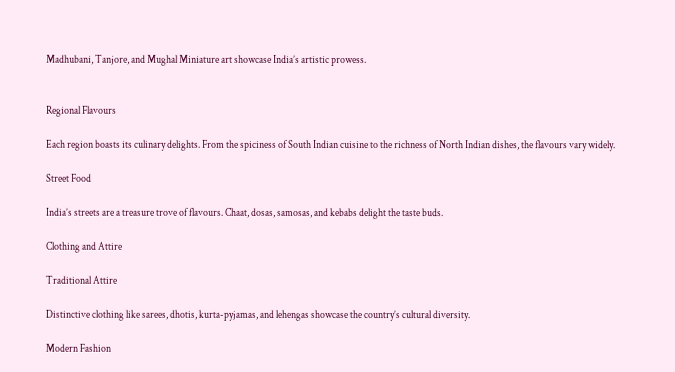Madhubani, Tanjore, and Mughal Miniature art showcase India’s artistic prowess.


Regional Flavours

Each region boasts its culinary delights. From the spiciness of South Indian cuisine to the richness of North Indian dishes, the flavours vary widely.

Street Food

India’s streets are a treasure trove of flavours. Chaat, dosas, samosas, and kebabs delight the taste buds.

Clothing and Attire

Traditional Attire

Distinctive clothing like sarees, dhotis, kurta-pyjamas, and lehengas showcase the country’s cultural diversity.

Modern Fashion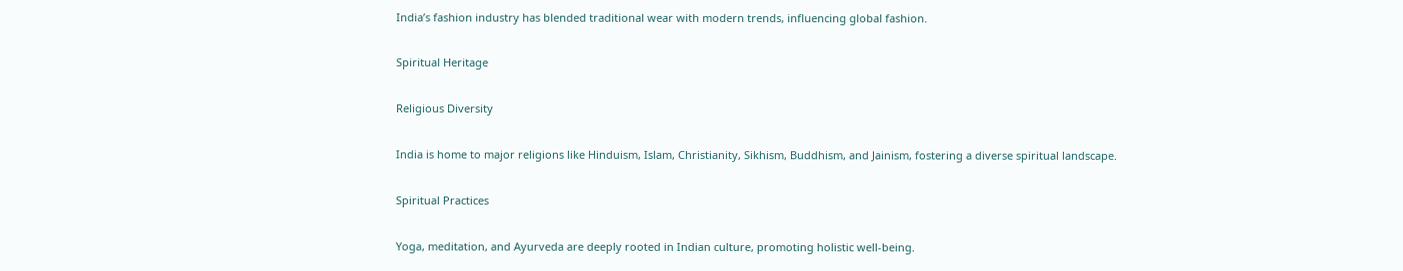India’s fashion industry has blended traditional wear with modern trends, influencing global fashion.

Spiritual Heritage

Religious Diversity

India is home to major religions like Hinduism, Islam, Christianity, Sikhism, Buddhism, and Jainism, fostering a diverse spiritual landscape.

Spiritual Practices

Yoga, meditation, and Ayurveda are deeply rooted in Indian culture, promoting holistic well-being.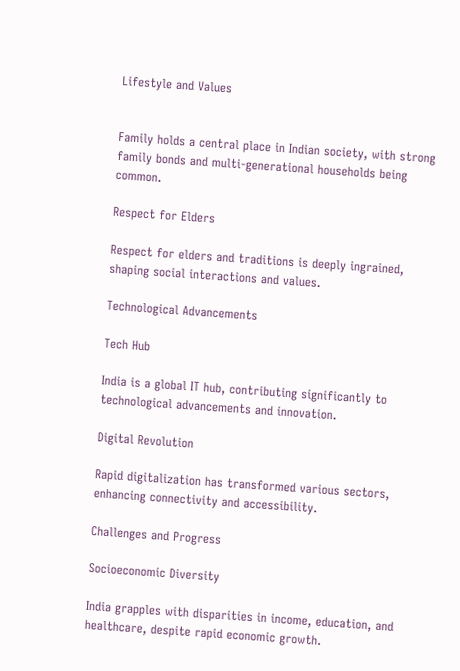Lifestyle and Values


Family holds a central place in Indian society, with strong family bonds and multi-generational households being common.

Respect for Elders

Respect for elders and traditions is deeply ingrained, shaping social interactions and values.

Technological Advancements

Tech Hub

India is a global IT hub, contributing significantly to technological advancements and innovation.

Digital Revolution

Rapid digitalization has transformed various sectors, enhancing connectivity and accessibility.

Challenges and Progress

Socioeconomic Diversity

India grapples with disparities in income, education, and healthcare, despite rapid economic growth.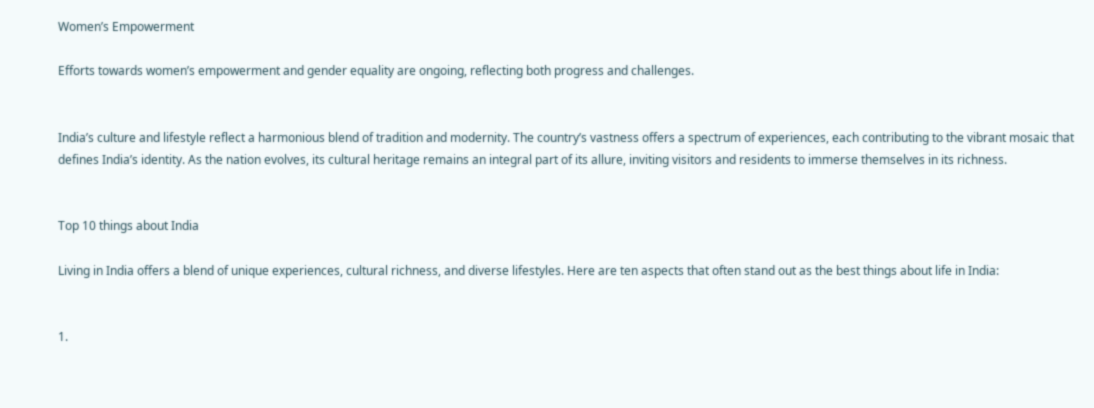Women’s Empowerment

Efforts towards women’s empowerment and gender equality are ongoing, reflecting both progress and challenges.


India’s culture and lifestyle reflect a harmonious blend of tradition and modernity. The country’s vastness offers a spectrum of experiences, each contributing to the vibrant mosaic that defines India’s identity. As the nation evolves, its cultural heritage remains an integral part of its allure, inviting visitors and residents to immerse themselves in its richness.


Top 10 things about India

Living in India offers a blend of unique experiences, cultural richness, and diverse lifestyles. Here are ten aspects that often stand out as the best things about life in India:


1.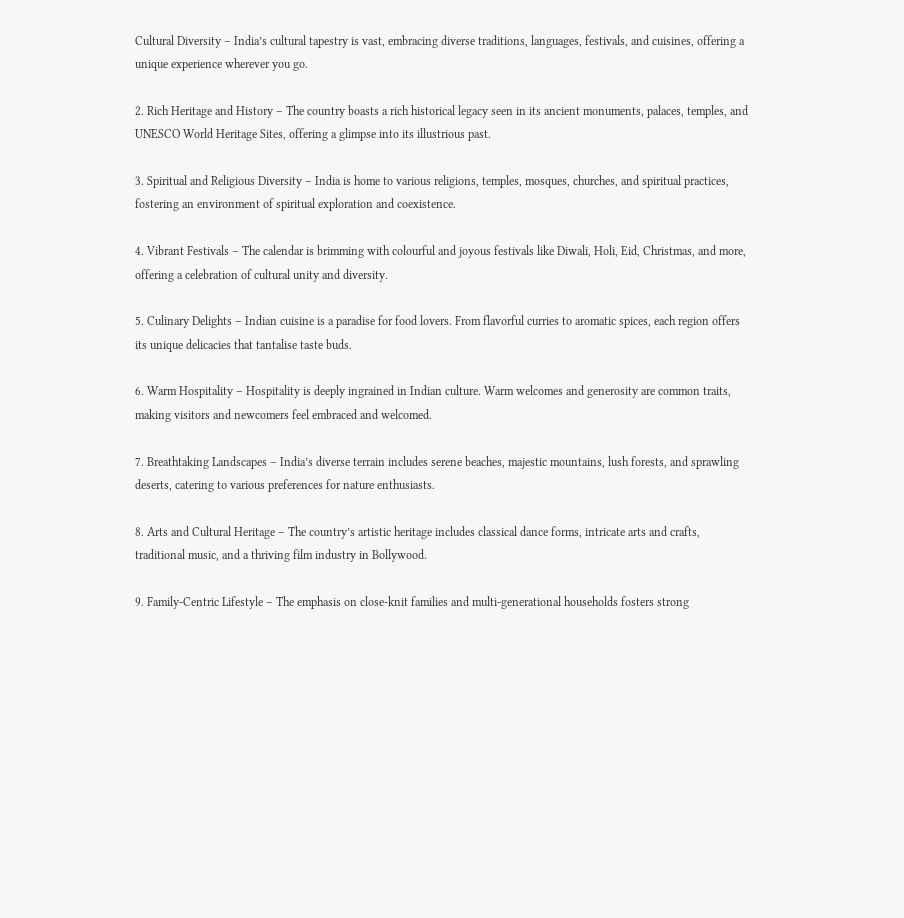Cultural Diversity – India’s cultural tapestry is vast, embracing diverse traditions, languages, festivals, and cuisines, offering a unique experience wherever you go.

2. Rich Heritage and History – The country boasts a rich historical legacy seen in its ancient monuments, palaces, temples, and UNESCO World Heritage Sites, offering a glimpse into its illustrious past.

3. Spiritual and Religious Diversity – India is home to various religions, temples, mosques, churches, and spiritual practices, fostering an environment of spiritual exploration and coexistence.

4. Vibrant Festivals – The calendar is brimming with colourful and joyous festivals like Diwali, Holi, Eid, Christmas, and more, offering a celebration of cultural unity and diversity.

5. Culinary Delights – Indian cuisine is a paradise for food lovers. From flavorful curries to aromatic spices, each region offers its unique delicacies that tantalise taste buds.

6. Warm Hospitality – Hospitality is deeply ingrained in Indian culture. Warm welcomes and generosity are common traits, making visitors and newcomers feel embraced and welcomed.

7. Breathtaking Landscapes – India’s diverse terrain includes serene beaches, majestic mountains, lush forests, and sprawling deserts, catering to various preferences for nature enthusiasts.

8. Arts and Cultural Heritage – The country’s artistic heritage includes classical dance forms, intricate arts and crafts, traditional music, and a thriving film industry in Bollywood.

9. Family-Centric Lifestyle – The emphasis on close-knit families and multi-generational households fosters strong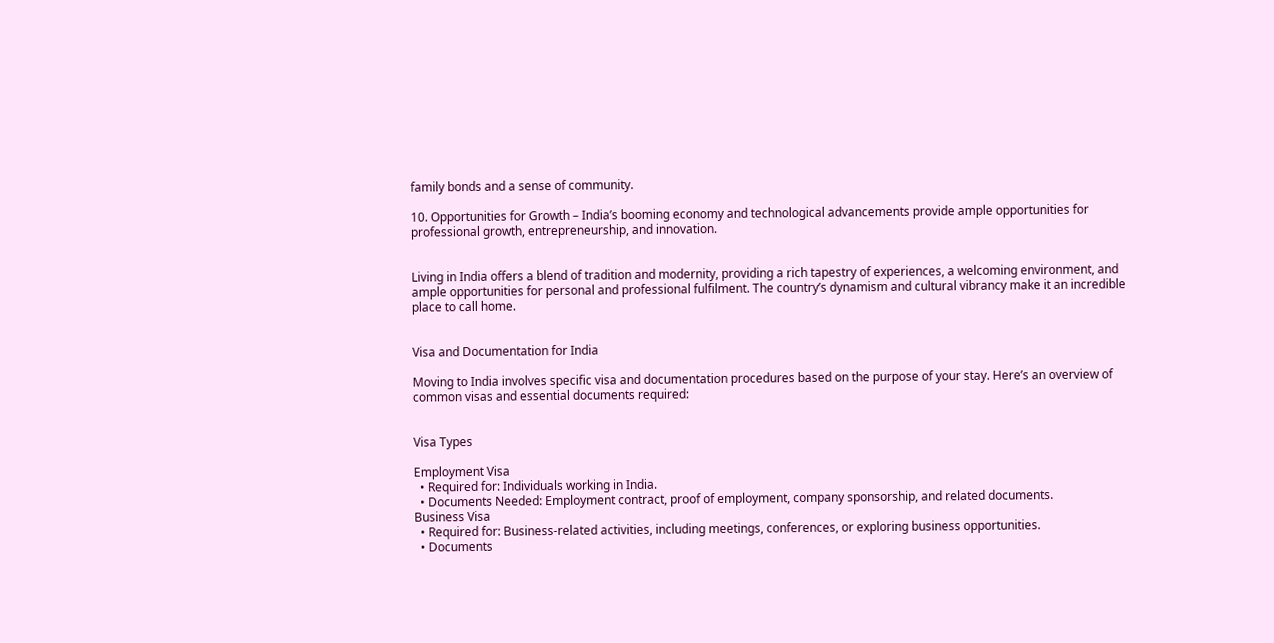family bonds and a sense of community.

10. Opportunities for Growth – India’s booming economy and technological advancements provide ample opportunities for professional growth, entrepreneurship, and innovation.


Living in India offers a blend of tradition and modernity, providing a rich tapestry of experiences, a welcoming environment, and ample opportunities for personal and professional fulfilment. The country’s dynamism and cultural vibrancy make it an incredible place to call home.


Visa and Documentation for India

Moving to India involves specific visa and documentation procedures based on the purpose of your stay. Here’s an overview of common visas and essential documents required:


Visa Types

Employment Visa
  • Required for: Individuals working in India.
  • Documents Needed: Employment contract, proof of employment, company sponsorship, and related documents.
Business Visa
  • Required for: Business-related activities, including meetings, conferences, or exploring business opportunities.
  • Documents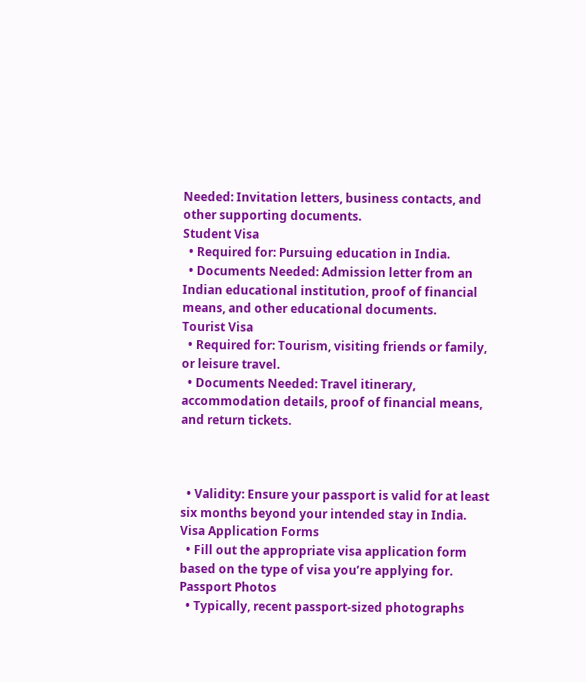Needed: Invitation letters, business contacts, and other supporting documents.
Student Visa
  • Required for: Pursuing education in India.
  • Documents Needed: Admission letter from an Indian educational institution, proof of financial means, and other educational documents.
Tourist Visa
  • Required for: Tourism, visiting friends or family, or leisure travel.
  • Documents Needed: Travel itinerary, accommodation details, proof of financial means, and return tickets.



  • Validity: Ensure your passport is valid for at least six months beyond your intended stay in India.
Visa Application Forms
  • Fill out the appropriate visa application form based on the type of visa you’re applying for.
Passport Photos
  • Typically, recent passport-sized photographs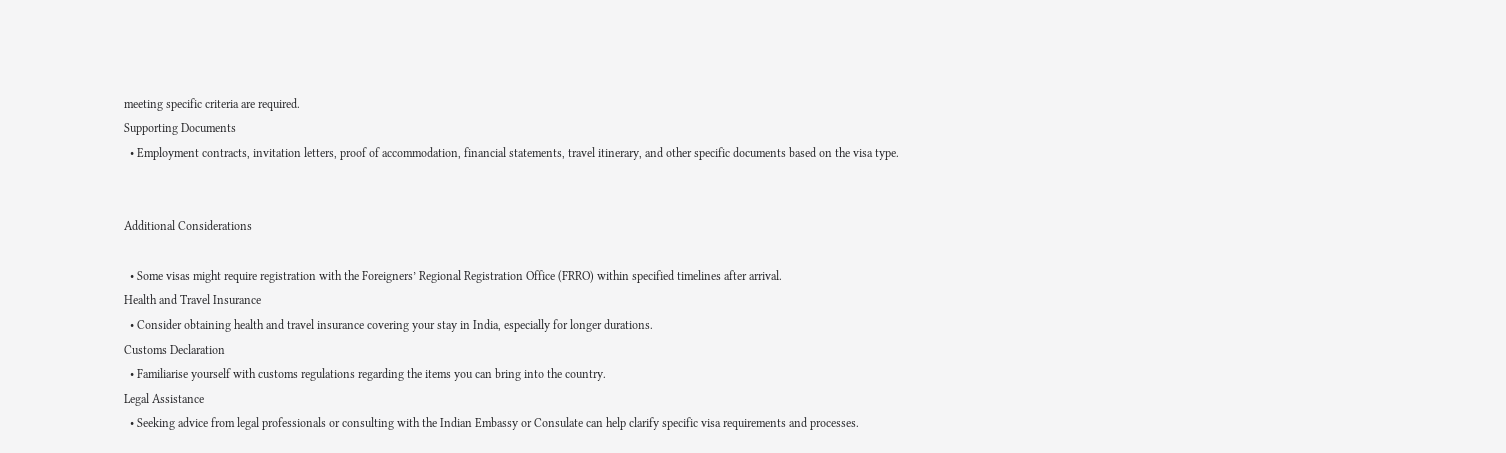meeting specific criteria are required.
Supporting Documents
  • Employment contracts, invitation letters, proof of accommodation, financial statements, travel itinerary, and other specific documents based on the visa type.


Additional Considerations

  • Some visas might require registration with the Foreigners’ Regional Registration Office (FRRO) within specified timelines after arrival.
Health and Travel Insurance
  • Consider obtaining health and travel insurance covering your stay in India, especially for longer durations.
Customs Declaration
  • Familiarise yourself with customs regulations regarding the items you can bring into the country.
Legal Assistance
  • Seeking advice from legal professionals or consulting with the Indian Embassy or Consulate can help clarify specific visa requirements and processes.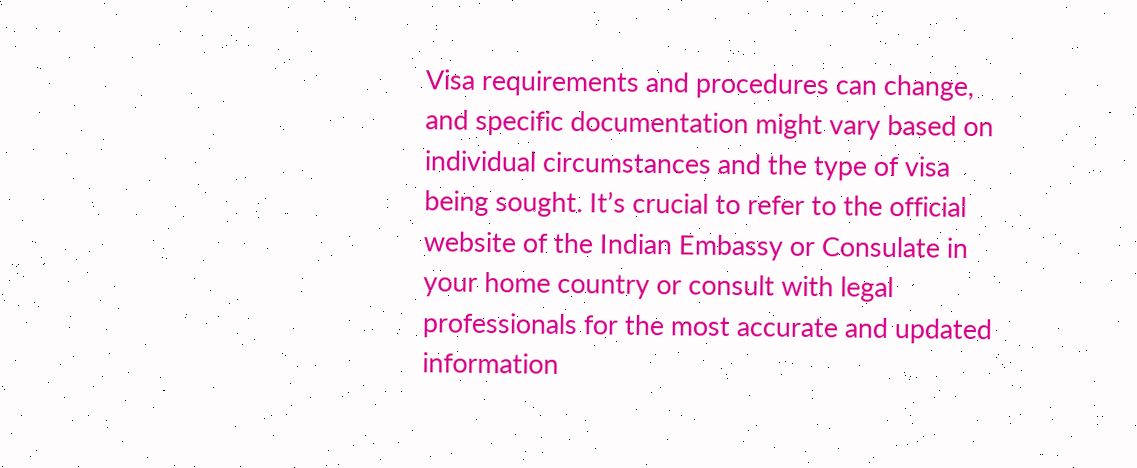Visa requirements and procedures can change, and specific documentation might vary based on individual circumstances and the type of visa being sought. It’s crucial to refer to the official website of the Indian Embassy or Consulate in your home country or consult with legal professionals for the most accurate and updated information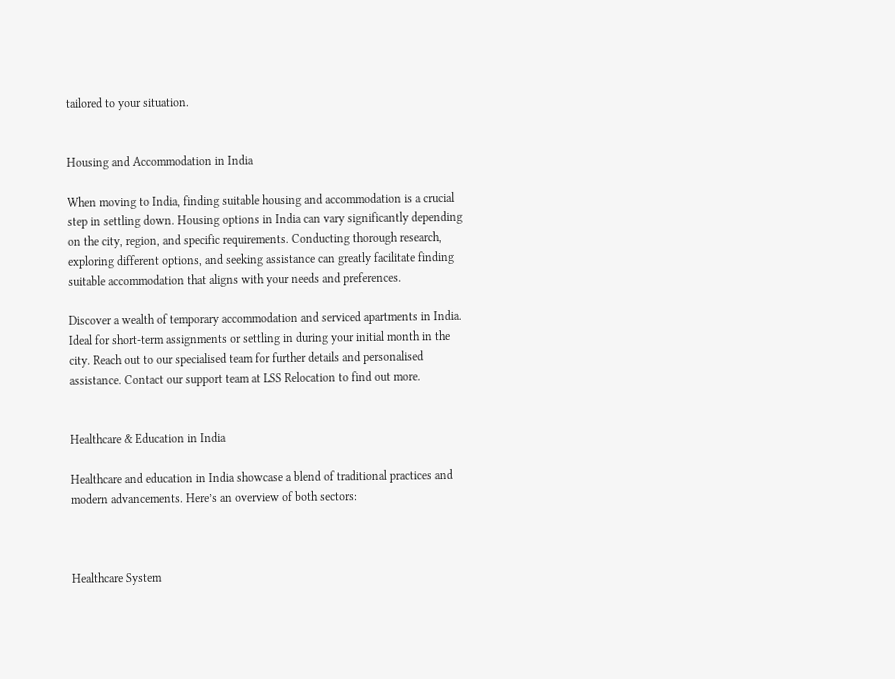tailored to your situation.


Housing and Accommodation in India

When moving to India, finding suitable housing and accommodation is a crucial step in settling down. Housing options in India can vary significantly depending on the city, region, and specific requirements. Conducting thorough research, exploring different options, and seeking assistance can greatly facilitate finding suitable accommodation that aligns with your needs and preferences.

Discover a wealth of temporary accommodation and serviced apartments in India. Ideal for short-term assignments or settling in during your initial month in the city. Reach out to our specialised team for further details and personalised assistance. Contact our support team at LSS Relocation to find out more.


Healthcare & Education in India

Healthcare and education in India showcase a blend of traditional practices and modern advancements. Here’s an overview of both sectors:



Healthcare System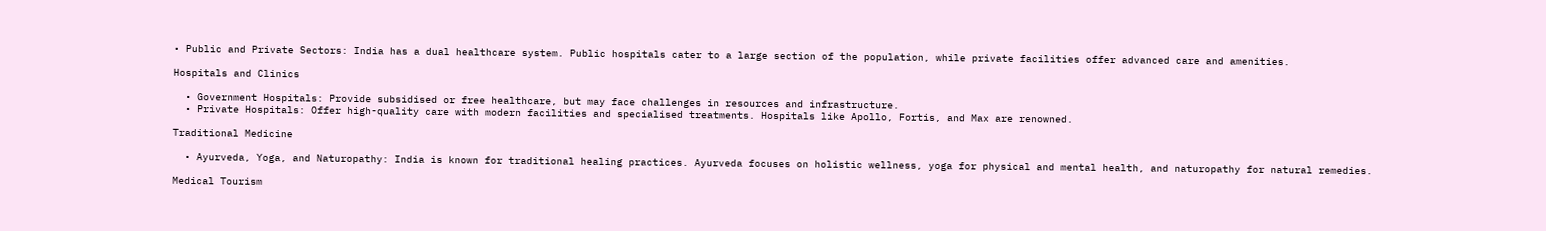• Public and Private Sectors: India has a dual healthcare system. Public hospitals cater to a large section of the population, while private facilities offer advanced care and amenities.

Hospitals and Clinics

  • Government Hospitals: Provide subsidised or free healthcare, but may face challenges in resources and infrastructure.
  • Private Hospitals: Offer high-quality care with modern facilities and specialised treatments. Hospitals like Apollo, Fortis, and Max are renowned.

Traditional Medicine

  • Ayurveda, Yoga, and Naturopathy: India is known for traditional healing practices. Ayurveda focuses on holistic wellness, yoga for physical and mental health, and naturopathy for natural remedies.

Medical Tourism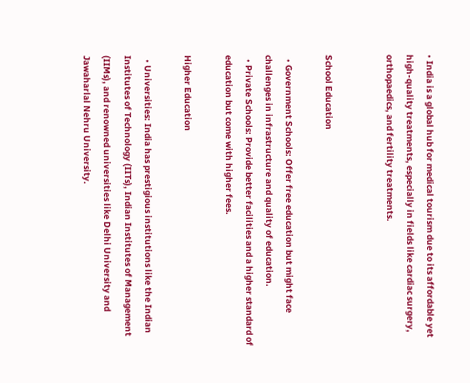• India is a global hub for medical tourism due to its affordable yet high-quality treatments, especially in fields like cardiac surgery, orthopaedics, and fertility treatments.


School Education

  • Government Schools: Offer free education but might face challenges in infrastructure and quality of education.
  • Private Schools: Provide better facilities and a higher standard of education but come with higher fees.

Higher Education

  • Universities: India has prestigious institutions like the Indian Institutes of Technology (IITs), Indian Institutes of Management (IIMs), and renowned universities like Delhi University and Jawaharlal Nehru University.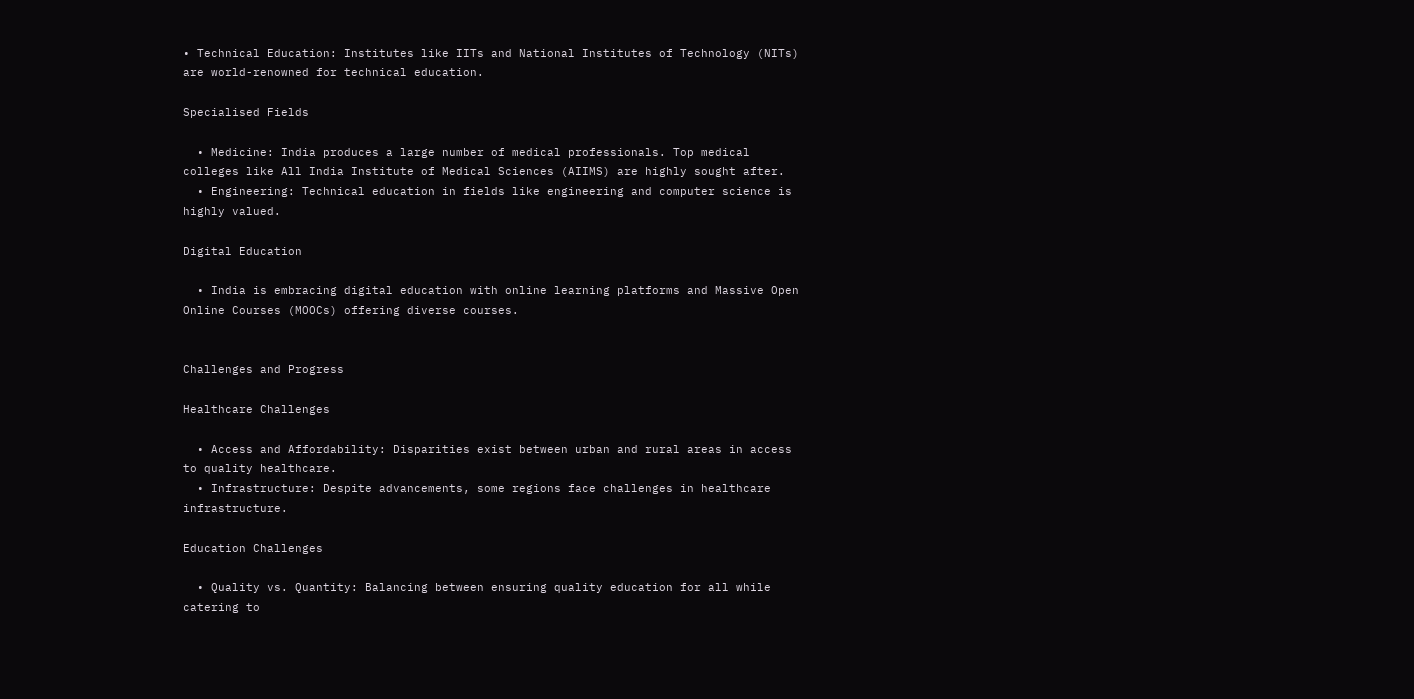• Technical Education: Institutes like IITs and National Institutes of Technology (NITs) are world-renowned for technical education.

Specialised Fields

  • Medicine: India produces a large number of medical professionals. Top medical colleges like All India Institute of Medical Sciences (AIIMS) are highly sought after.
  • Engineering: Technical education in fields like engineering and computer science is highly valued.

Digital Education

  • India is embracing digital education with online learning platforms and Massive Open Online Courses (MOOCs) offering diverse courses.


Challenges and Progress

Healthcare Challenges

  • Access and Affordability: Disparities exist between urban and rural areas in access to quality healthcare.
  • Infrastructure: Despite advancements, some regions face challenges in healthcare infrastructure.

Education Challenges

  • Quality vs. Quantity: Balancing between ensuring quality education for all while catering to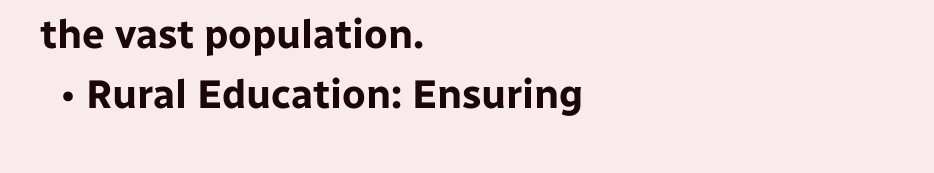the vast population.
  • Rural Education: Ensuring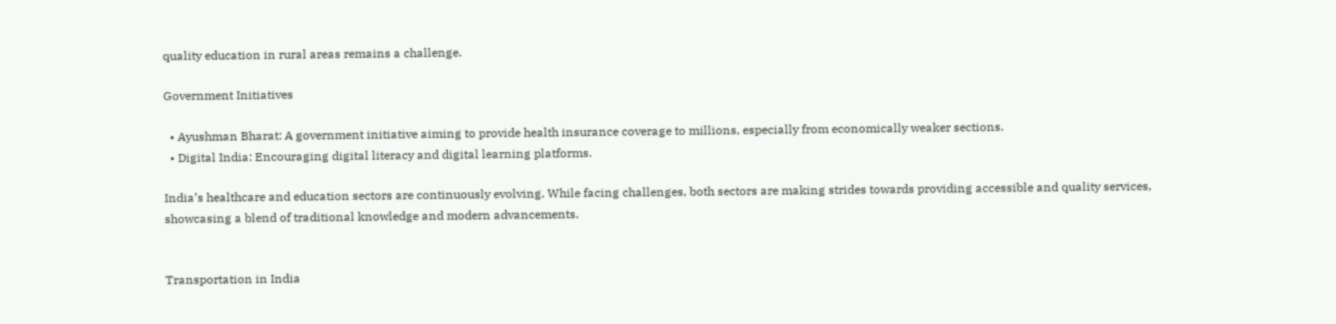quality education in rural areas remains a challenge.

Government Initiatives

  • Ayushman Bharat: A government initiative aiming to provide health insurance coverage to millions, especially from economically weaker sections.
  • Digital India: Encouraging digital literacy and digital learning platforms.

India’s healthcare and education sectors are continuously evolving. While facing challenges, both sectors are making strides towards providing accessible and quality services, showcasing a blend of traditional knowledge and modern advancements.


Transportation in India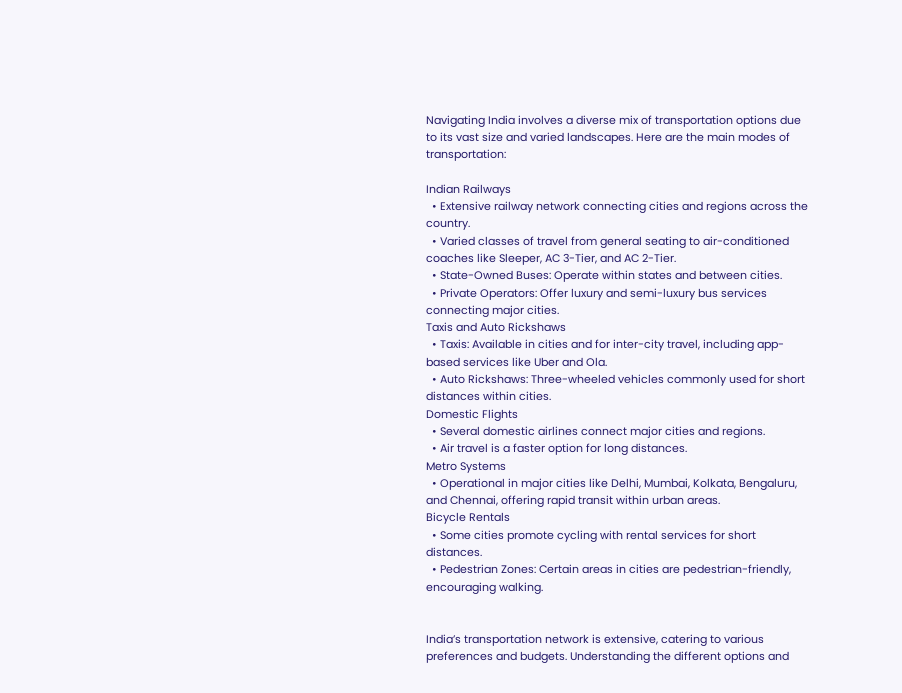Navigating India involves a diverse mix of transportation options due to its vast size and varied landscapes. Here are the main modes of transportation:

Indian Railways
  • Extensive railway network connecting cities and regions across the country.
  • Varied classes of travel from general seating to air-conditioned coaches like Sleeper, AC 3-Tier, and AC 2-Tier.
  • State-Owned Buses: Operate within states and between cities.
  • Private Operators: Offer luxury and semi-luxury bus services connecting major cities.
Taxis and Auto Rickshaws
  • Taxis: Available in cities and for inter-city travel, including app-based services like Uber and Ola.
  • Auto Rickshaws: Three-wheeled vehicles commonly used for short distances within cities.
Domestic Flights
  • Several domestic airlines connect major cities and regions.
  • Air travel is a faster option for long distances.
Metro Systems
  • Operational in major cities like Delhi, Mumbai, Kolkata, Bengaluru, and Chennai, offering rapid transit within urban areas.
Bicycle Rentals
  • Some cities promote cycling with rental services for short distances.
  • Pedestrian Zones: Certain areas in cities are pedestrian-friendly, encouraging walking.


India’s transportation network is extensive, catering to various preferences and budgets. Understanding the different options and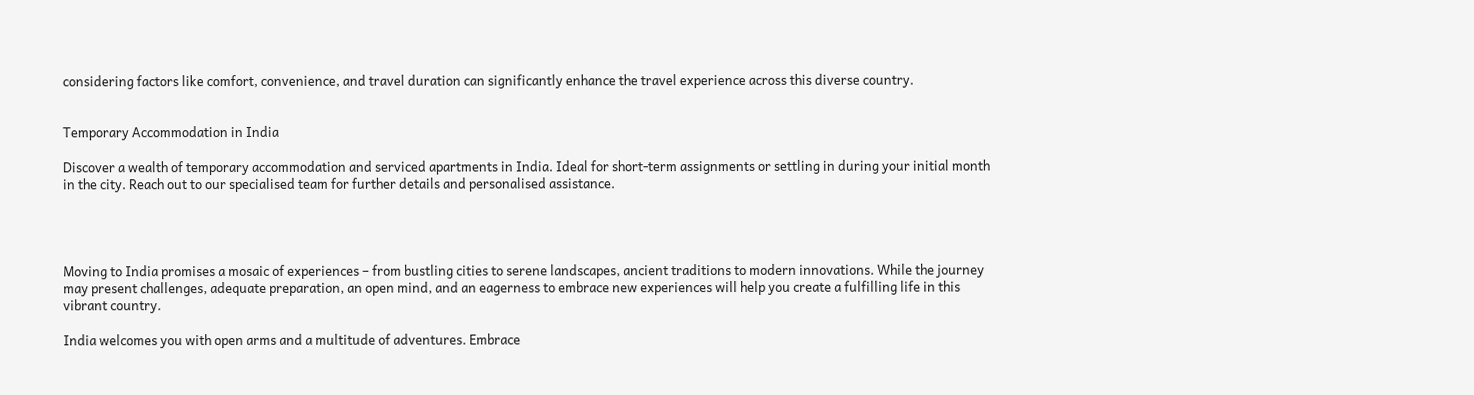considering factors like comfort, convenience, and travel duration can significantly enhance the travel experience across this diverse country.


Temporary Accommodation in India

Discover a wealth of temporary accommodation and serviced apartments in India. Ideal for short-term assignments or settling in during your initial month in the city. Reach out to our specialised team for further details and personalised assistance.




Moving to India promises a mosaic of experiences – from bustling cities to serene landscapes, ancient traditions to modern innovations. While the journey may present challenges, adequate preparation, an open mind, and an eagerness to embrace new experiences will help you create a fulfilling life in this vibrant country.

India welcomes you with open arms and a multitude of adventures. Embrace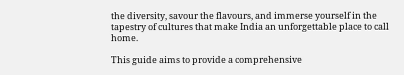the diversity, savour the flavours, and immerse yourself in the tapestry of cultures that make India an unforgettable place to call home.

This guide aims to provide a comprehensive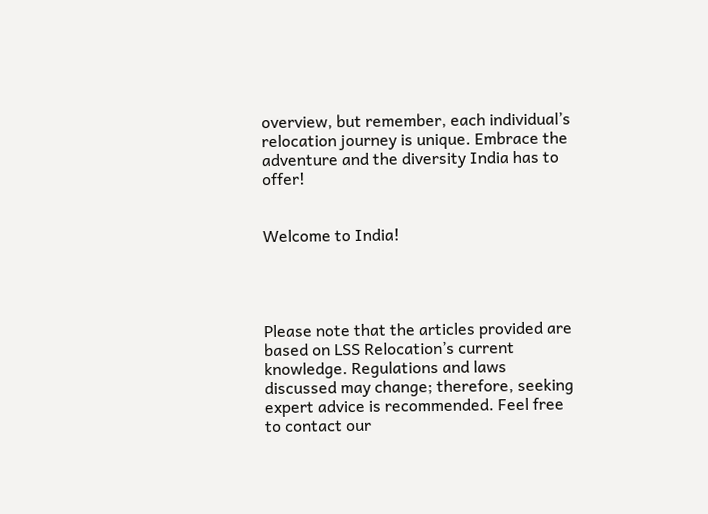overview, but remember, each individual’s relocation journey is unique. Embrace the adventure and the diversity India has to offer!


Welcome to India!




Please note that the articles provided are based on LSS Relocation’s current knowledge. Regulations and laws discussed may change; therefore, seeking expert advice is recommended. Feel free to contact our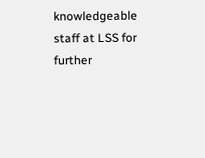knowledgeable staff at LSS for further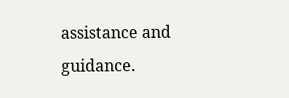assistance and guidance.